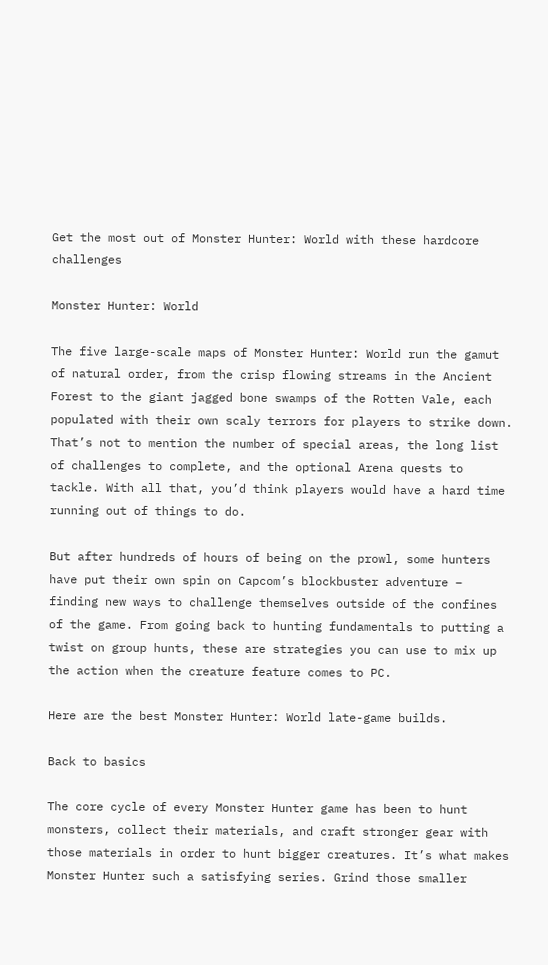Get the most out of Monster Hunter: World with these hardcore challenges

Monster Hunter: World

The five large-scale maps of Monster Hunter: World run the gamut of natural order, from the crisp flowing streams in the Ancient Forest to the giant jagged bone swamps of the Rotten Vale, each populated with their own scaly terrors for players to strike down.  That’s not to mention the number of special areas, the long list of challenges to complete, and the optional Arena quests to tackle. With all that, you’d think players would have a hard time running out of things to do.

But after hundreds of hours of being on the prowl, some hunters have put their own spin on Capcom’s blockbuster adventure – finding new ways to challenge themselves outside of the confines of the game. From going back to hunting fundamentals to putting a twist on group hunts, these are strategies you can use to mix up the action when the creature feature comes to PC.

Here are the best Monster Hunter: World late-game builds.

Back to basics

The core cycle of every Monster Hunter game has been to hunt monsters, collect their materials, and craft stronger gear with those materials in order to hunt bigger creatures. It’s what makes Monster Hunter such a satisfying series. Grind those smaller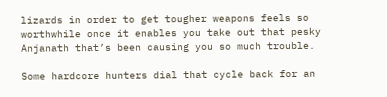lizards in order to get tougher weapons feels so worthwhile once it enables you take out that pesky Anjanath that’s been causing you so much trouble.

Some hardcore hunters dial that cycle back for an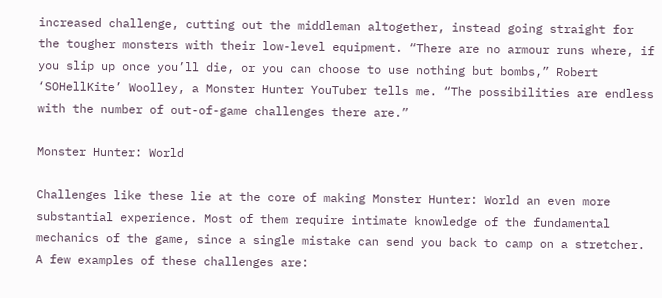increased challenge, cutting out the middleman altogether, instead going straight for the tougher monsters with their low-level equipment. “There are no armour runs where, if you slip up once you’ll die, or you can choose to use nothing but bombs,” Robert ‘SOHellKite’ Woolley, a Monster Hunter YouTuber tells me. “The possibilities are endless with the number of out-of-game challenges there are.”

Monster Hunter: World

Challenges like these lie at the core of making Monster Hunter: World an even more substantial experience. Most of them require intimate knowledge of the fundamental mechanics of the game, since a single mistake can send you back to camp on a stretcher. A few examples of these challenges are: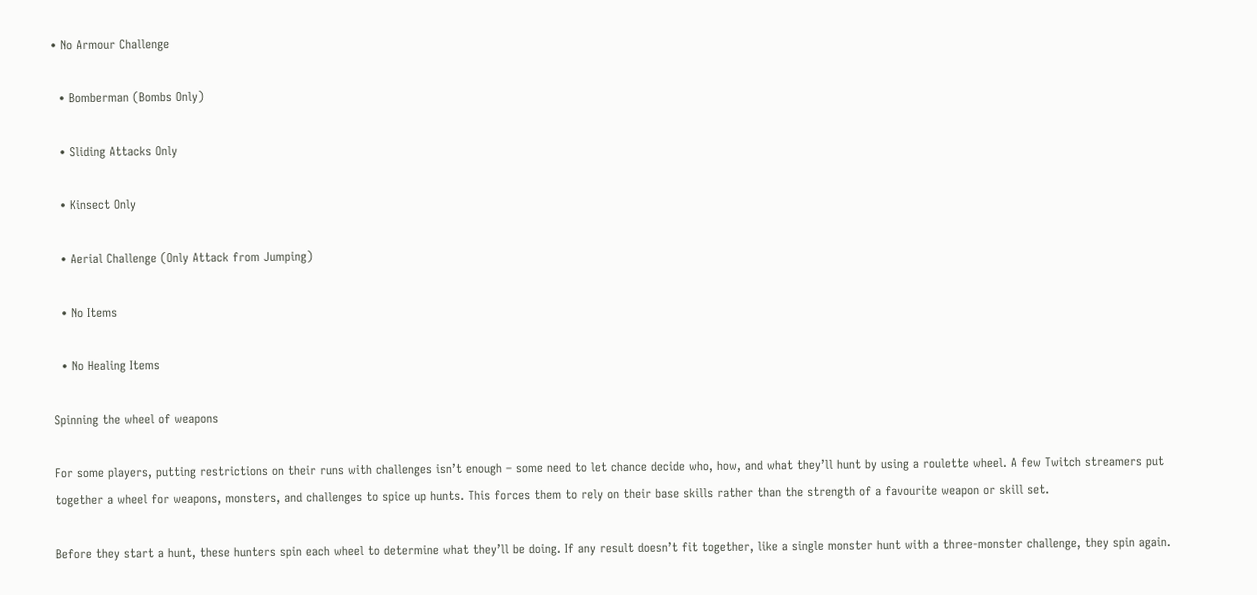• No Armour Challenge

  • Bomberman (Bombs Only)

  • Sliding Attacks Only

  • Kinsect Only

  • Aerial Challenge (Only Attack from Jumping)

  • No Items

  • No Healing Items

Spinning the wheel of weapons

For some players, putting restrictions on their runs with challenges isn’t enough – some need to let chance decide who, how, and what they’ll hunt by using a roulette wheel. A few Twitch streamers put together a wheel for weapons, monsters, and challenges to spice up hunts. This forces them to rely on their base skills rather than the strength of a favourite weapon or skill set.

Before they start a hunt, these hunters spin each wheel to determine what they’ll be doing. If any result doesn’t fit together, like a single monster hunt with a three-monster challenge, they spin again.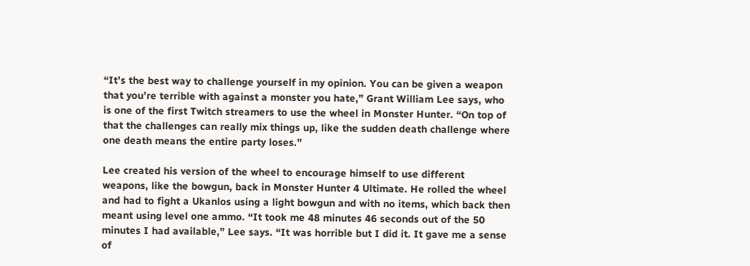“It’s the best way to challenge yourself in my opinion. You can be given a weapon that you’re terrible with against a monster you hate,” Grant William Lee says, who is one of the first Twitch streamers to use the wheel in Monster Hunter. “On top of that the challenges can really mix things up, like the sudden death challenge where one death means the entire party loses.”

Lee created his version of the wheel to encourage himself to use different weapons, like the bowgun, back in Monster Hunter 4 Ultimate. He rolled the wheel and had to fight a Ukanlos using a light bowgun and with no items, which back then meant using level one ammo. “It took me 48 minutes 46 seconds out of the 50 minutes I had available,” Lee says. “It was horrible but I did it. It gave me a sense of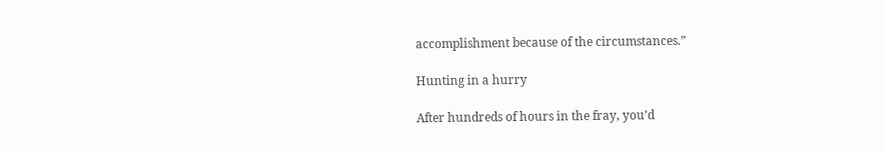accomplishment because of the circumstances.”

Hunting in a hurry

After hundreds of hours in the fray, you’d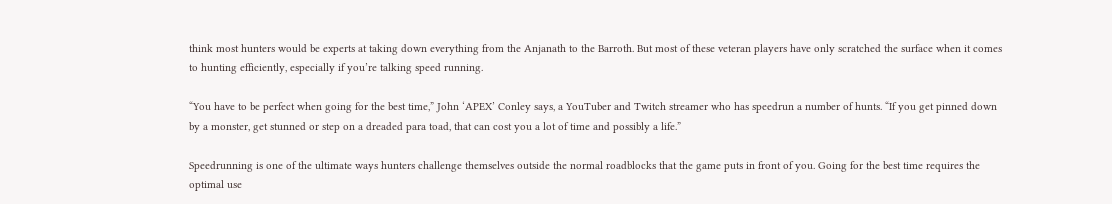think most hunters would be experts at taking down everything from the Anjanath to the Barroth. But most of these veteran players have only scratched the surface when it comes to hunting efficiently, especially if you’re talking speed running.

“You have to be perfect when going for the best time,” John ‘APEX’ Conley says, a YouTuber and Twitch streamer who has speedrun a number of hunts. “If you get pinned down by a monster, get stunned or step on a dreaded para toad, that can cost you a lot of time and possibly a life.”

Speedrunning is one of the ultimate ways hunters challenge themselves outside the normal roadblocks that the game puts in front of you. Going for the best time requires the optimal use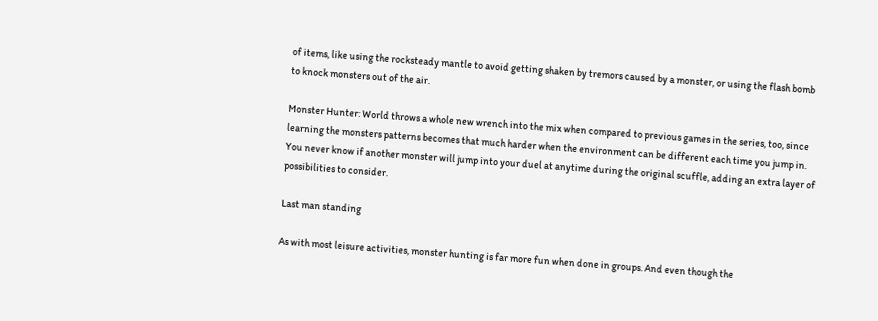of items, like using the rocksteady mantle to avoid getting shaken by tremors caused by a monster, or using the flash bomb to knock monsters out of the air.

Monster Hunter: World throws a whole new wrench into the mix when compared to previous games in the series, too, since learning the monsters patterns becomes that much harder when the environment can be different each time you jump in. You never know if another monster will jump into your duel at anytime during the original scuffle, adding an extra layer of possibilities to consider.

Last man standing

As with most leisure activities, monster hunting is far more fun when done in groups. And even though the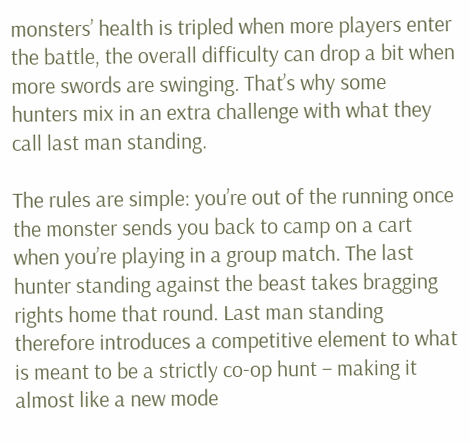monsters’ health is tripled when more players enter the battle, the overall difficulty can drop a bit when more swords are swinging. That’s why some hunters mix in an extra challenge with what they call last man standing.

The rules are simple: you’re out of the running once the monster sends you back to camp on a cart when you’re playing in a group match. The last hunter standing against the beast takes bragging rights home that round. Last man standing therefore introduces a competitive element to what is meant to be a strictly co-op hunt – making it almost like a new mode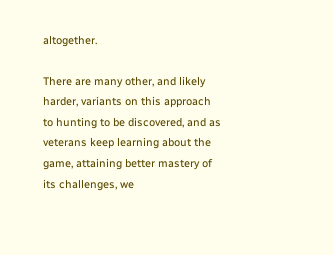altogether.

There are many other, and likely harder, variants on this approach to hunting to be discovered, and as veterans keep learning about the game, attaining better mastery of its challenges, we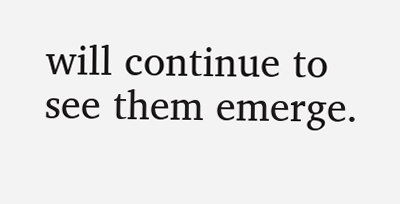will continue to see them emerge.